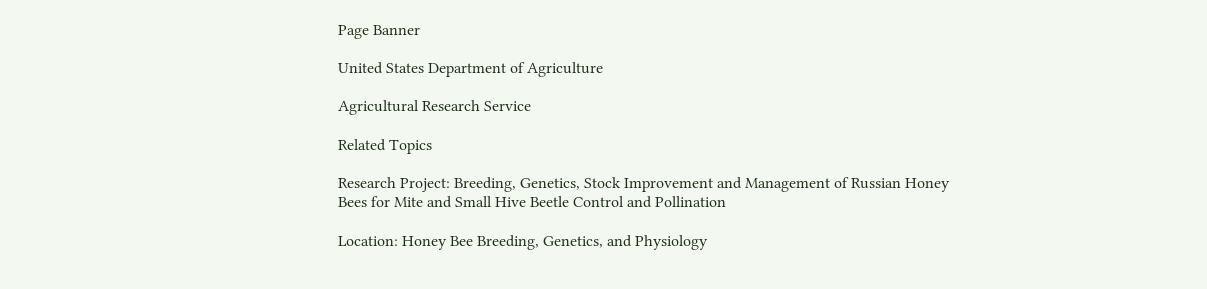Page Banner

United States Department of Agriculture

Agricultural Research Service

Related Topics

Research Project: Breeding, Genetics, Stock Improvement and Management of Russian Honey Bees for Mite and Small Hive Beetle Control and Pollination

Location: Honey Bee Breeding, Genetics, and Physiology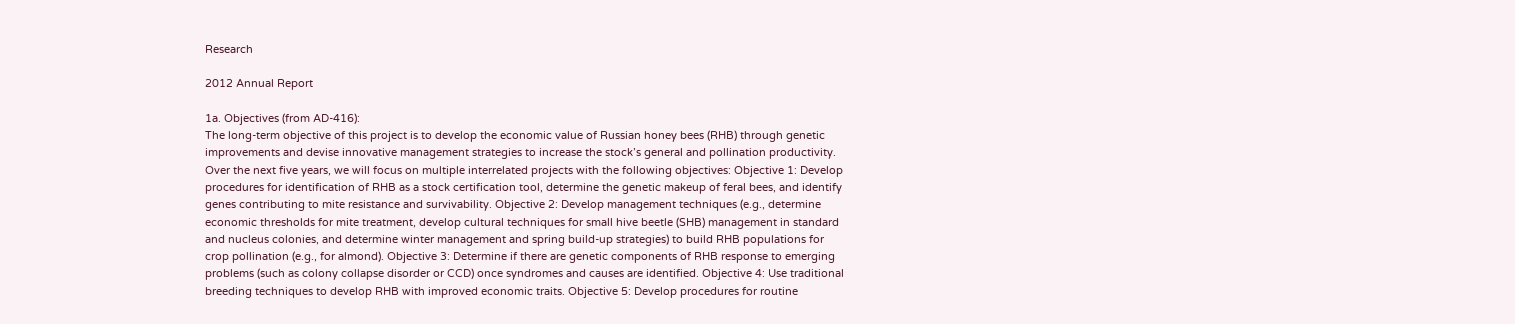Research

2012 Annual Report

1a. Objectives (from AD-416):
The long-term objective of this project is to develop the economic value of Russian honey bees (RHB) through genetic improvements and devise innovative management strategies to increase the stock’s general and pollination productivity. Over the next five years, we will focus on multiple interrelated projects with the following objectives: Objective 1: Develop procedures for identification of RHB as a stock certification tool, determine the genetic makeup of feral bees, and identify genes contributing to mite resistance and survivability. Objective 2: Develop management techniques (e.g., determine economic thresholds for mite treatment, develop cultural techniques for small hive beetle (SHB) management in standard and nucleus colonies, and determine winter management and spring build-up strategies) to build RHB populations for crop pollination (e.g., for almond). Objective 3: Determine if there are genetic components of RHB response to emerging problems (such as colony collapse disorder or CCD) once syndromes and causes are identified. Objective 4: Use traditional breeding techniques to develop RHB with improved economic traits. Objective 5: Develop procedures for routine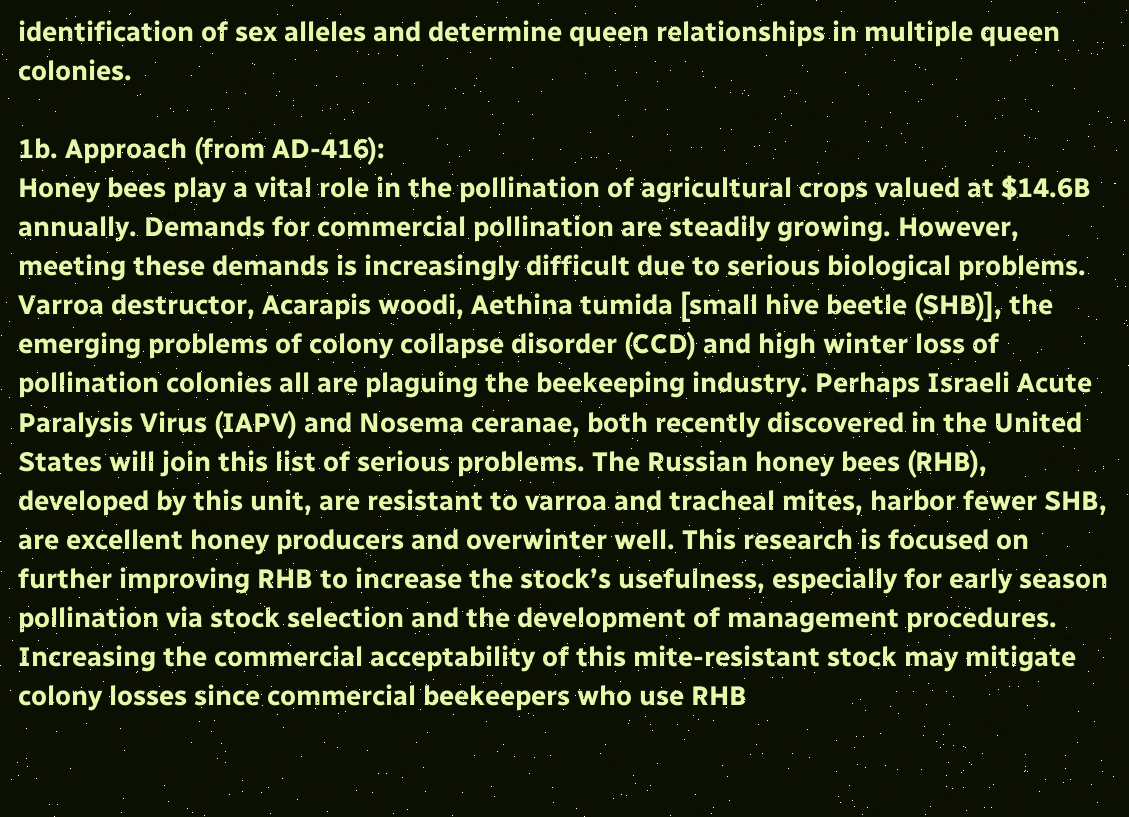identification of sex alleles and determine queen relationships in multiple queen colonies.

1b. Approach (from AD-416):
Honey bees play a vital role in the pollination of agricultural crops valued at $14.6B annually. Demands for commercial pollination are steadily growing. However, meeting these demands is increasingly difficult due to serious biological problems. Varroa destructor, Acarapis woodi, Aethina tumida [small hive beetle (SHB)], the emerging problems of colony collapse disorder (CCD) and high winter loss of pollination colonies all are plaguing the beekeeping industry. Perhaps Israeli Acute Paralysis Virus (IAPV) and Nosema ceranae, both recently discovered in the United States will join this list of serious problems. The Russian honey bees (RHB), developed by this unit, are resistant to varroa and tracheal mites, harbor fewer SHB, are excellent honey producers and overwinter well. This research is focused on further improving RHB to increase the stock’s usefulness, especially for early season pollination via stock selection and the development of management procedures. Increasing the commercial acceptability of this mite-resistant stock may mitigate colony losses since commercial beekeepers who use RHB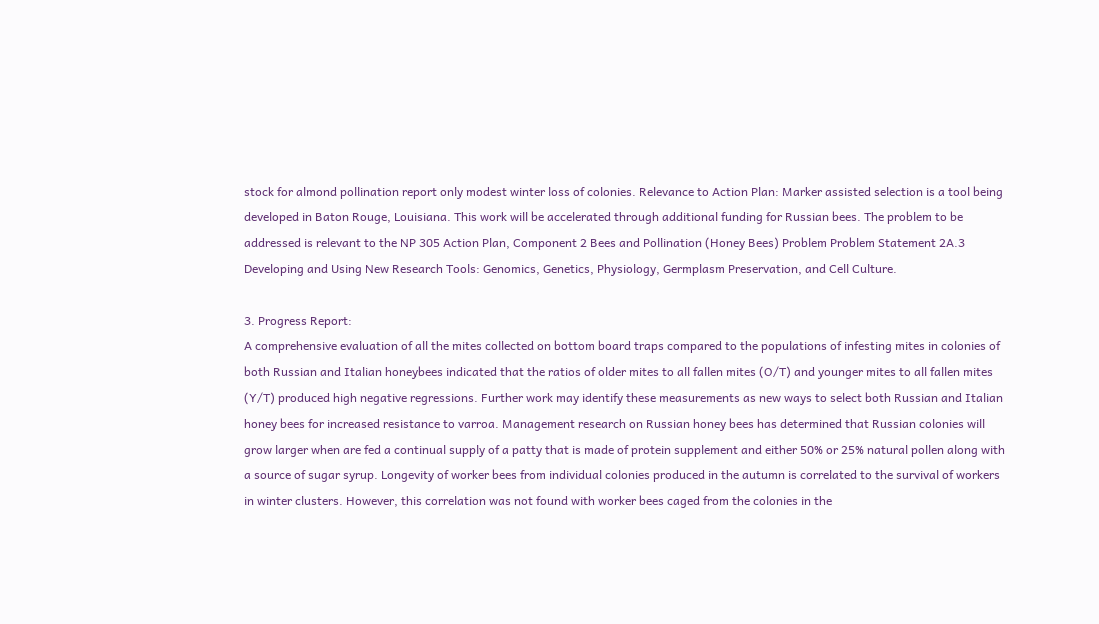stock for almond pollination report only modest winter loss of colonies. Relevance to Action Plan: Marker assisted selection is a tool being developed in Baton Rouge, Louisiana. This work will be accelerated through additional funding for Russian bees. The problem to be addressed is relevant to the NP 305 Action Plan, Component 2 Bees and Pollination (Honey Bees) Problem Problem Statement 2A.3 Developing and Using New Research Tools: Genomics, Genetics, Physiology, Germplasm Preservation, and Cell Culture.

3. Progress Report:
A comprehensive evaluation of all the mites collected on bottom board traps compared to the populations of infesting mites in colonies of both Russian and Italian honeybees indicated that the ratios of older mites to all fallen mites (O/T) and younger mites to all fallen mites (Y/T) produced high negative regressions. Further work may identify these measurements as new ways to select both Russian and Italian honey bees for increased resistance to varroa. Management research on Russian honey bees has determined that Russian colonies will grow larger when are fed a continual supply of a patty that is made of protein supplement and either 50% or 25% natural pollen along with a source of sugar syrup. Longevity of worker bees from individual colonies produced in the autumn is correlated to the survival of workers in winter clusters. However, this correlation was not found with worker bees caged from the colonies in the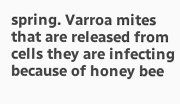spring. Varroa mites that are released from cells they are infecting because of honey bee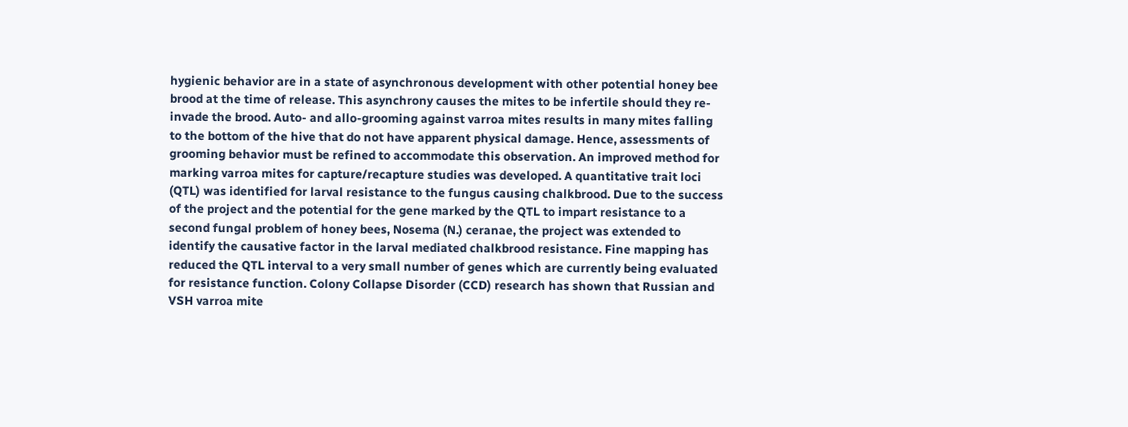hygienic behavior are in a state of asynchronous development with other potential honey bee brood at the time of release. This asynchrony causes the mites to be infertile should they re-invade the brood. Auto- and allo-grooming against varroa mites results in many mites falling to the bottom of the hive that do not have apparent physical damage. Hence, assessments of grooming behavior must be refined to accommodate this observation. An improved method for marking varroa mites for capture/recapture studies was developed. A quantitative trait loci (QTL) was identified for larval resistance to the fungus causing chalkbrood. Due to the success of the project and the potential for the gene marked by the QTL to impart resistance to a second fungal problem of honey bees, Nosema (N.) ceranae, the project was extended to identify the causative factor in the larval mediated chalkbrood resistance. Fine mapping has reduced the QTL interval to a very small number of genes which are currently being evaluated for resistance function. Colony Collapse Disorder (CCD) research has shown that Russian and VSH varroa mite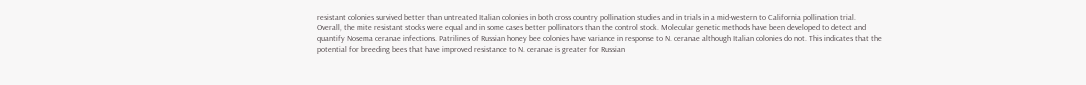resistant colonies survived better than untreated Italian colonies in both cross country pollination studies and in trials in a mid-western to California pollination trial. Overall, the mite resistant stocks were equal and in some cases better pollinators than the control stock. Molecular genetic methods have been developed to detect and quantify Nosema ceranae infections. Patrilines of Russian honey bee colonies have variance in response to N. ceranae although Italian colonies do not. This indicates that the potential for breeding bees that have improved resistance to N. ceranae is greater for Russian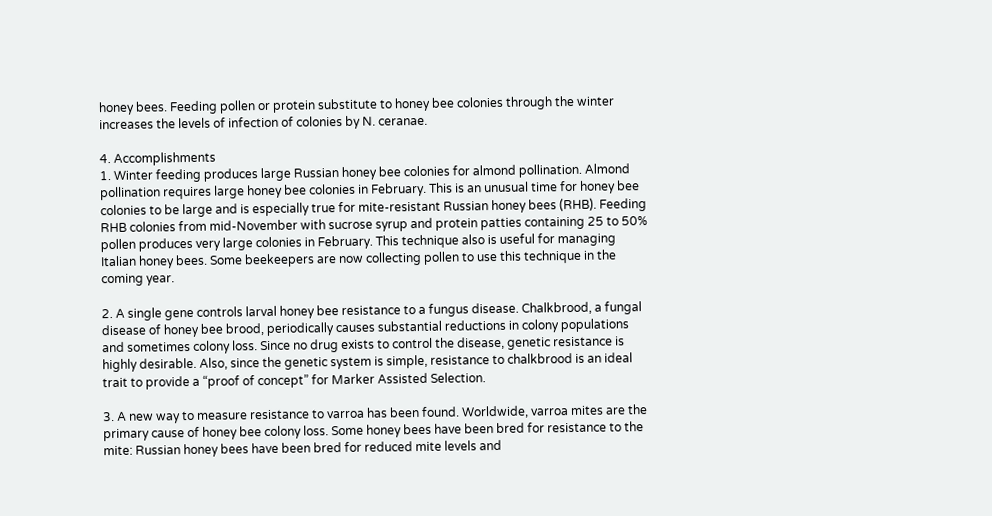honey bees. Feeding pollen or protein substitute to honey bee colonies through the winter increases the levels of infection of colonies by N. ceranae.

4. Accomplishments
1. Winter feeding produces large Russian honey bee colonies for almond pollination. Almond pollination requires large honey bee colonies in February. This is an unusual time for honey bee colonies to be large and is especially true for mite-resistant Russian honey bees (RHB). Feeding RHB colonies from mid-November with sucrose syrup and protein patties containing 25 to 50% pollen produces very large colonies in February. This technique also is useful for managing Italian honey bees. Some beekeepers are now collecting pollen to use this technique in the coming year.

2. A single gene controls larval honey bee resistance to a fungus disease. Chalkbrood, a fungal disease of honey bee brood, periodically causes substantial reductions in colony populations and sometimes colony loss. Since no drug exists to control the disease, genetic resistance is highly desirable. Also, since the genetic system is simple, resistance to chalkbrood is an ideal trait to provide a “proof of concept” for Marker Assisted Selection.

3. A new way to measure resistance to varroa has been found. Worldwide, varroa mites are the primary cause of honey bee colony loss. Some honey bees have been bred for resistance to the mite: Russian honey bees have been bred for reduced mite levels and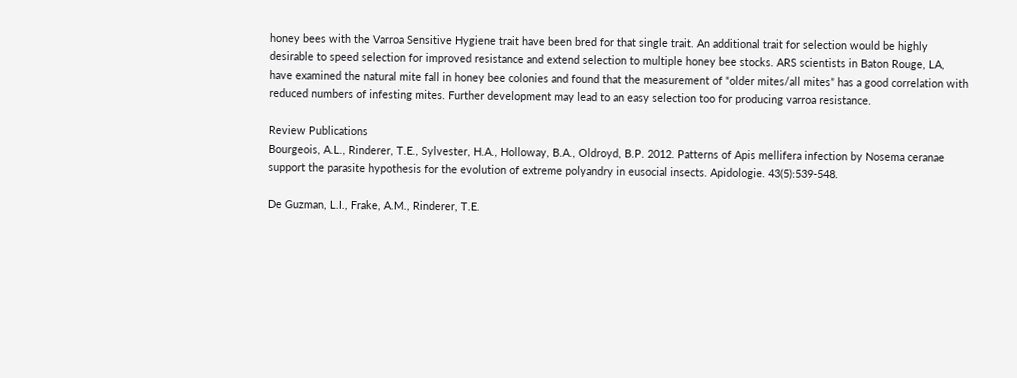honey bees with the Varroa Sensitive Hygiene trait have been bred for that single trait. An additional trait for selection would be highly desirable to speed selection for improved resistance and extend selection to multiple honey bee stocks. ARS scientists in Baton Rouge, LA, have examined the natural mite fall in honey bee colonies and found that the measurement of “older mites/all mites” has a good correlation with reduced numbers of infesting mites. Further development may lead to an easy selection too for producing varroa resistance.

Review Publications
Bourgeois, A.L., Rinderer, T.E., Sylvester, H.A., Holloway, B.A., Oldroyd, B.P. 2012. Patterns of Apis mellifera infection by Nosema ceranae support the parasite hypothesis for the evolution of extreme polyandry in eusocial insects. Apidologie. 43(5):539-548.

De Guzman, L.I., Frake, A.M., Rinderer, T.E.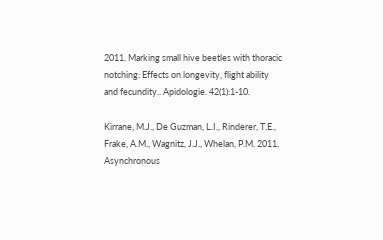2011. Marking small hive beetles with thoracic notching: Effects on longevity, flight ability and fecundity.. Apidologie. 42(1):1-10.

Kirrane, M.J., De Guzman, L.I., Rinderer, T.E., Frake, A.M., Wagnitz, J.J., Whelan, P.M. 2011. Asynchronous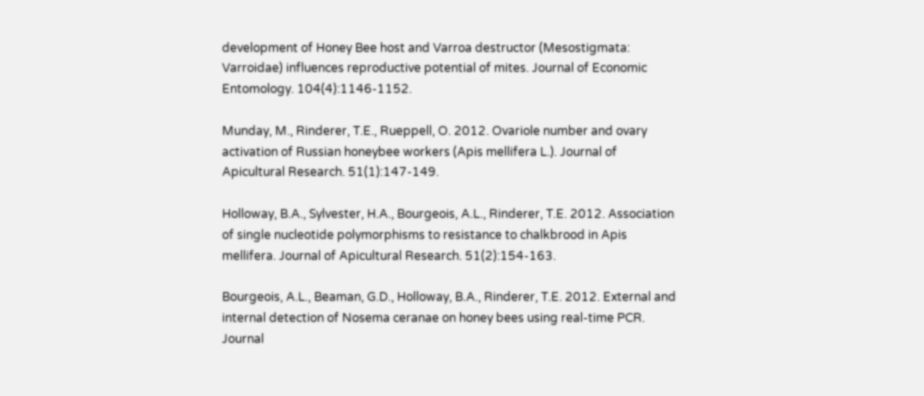development of Honey Bee host and Varroa destructor (Mesostigmata: Varroidae) influences reproductive potential of mites. Journal of Economic Entomology. 104(4):1146-1152.

Munday, M., Rinderer, T.E., Rueppell, O. 2012. Ovariole number and ovary activation of Russian honeybee workers (Apis mellifera L.). Journal of Apicultural Research. 51(1):147-149.

Holloway, B.A., Sylvester, H.A., Bourgeois, A.L., Rinderer, T.E. 2012. Association of single nucleotide polymorphisms to resistance to chalkbrood in Apis mellifera. Journal of Apicultural Research. 51(2):154-163.

Bourgeois, A.L., Beaman, G.D., Holloway, B.A., Rinderer, T.E. 2012. External and internal detection of Nosema ceranae on honey bees using real-time PCR. Journal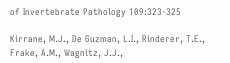of Invertebrate Pathology 109:323-325

Kirrane, M.J., De Guzman, L.I., Rinderer, T.E., Frake, A.M., Wagnitz, J.J.,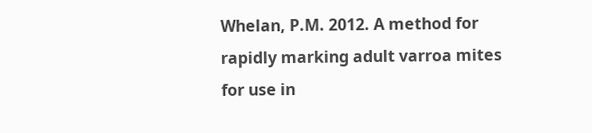Whelan, P.M. 2012. A method for rapidly marking adult varroa mites for use in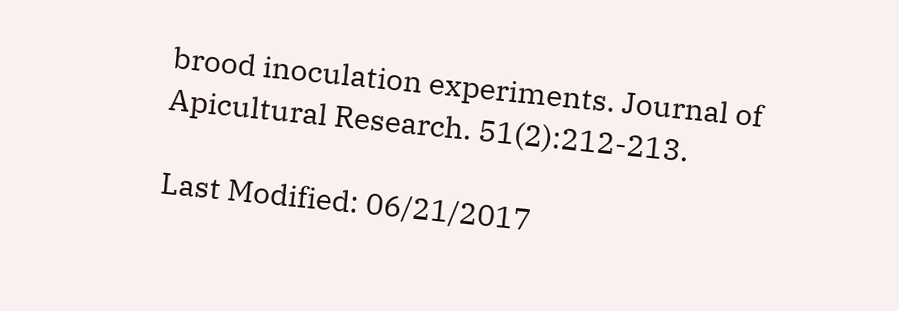brood inoculation experiments. Journal of Apicultural Research. 51(2):212-213.

Last Modified: 06/21/2017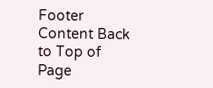Footer Content Back to Top of Page